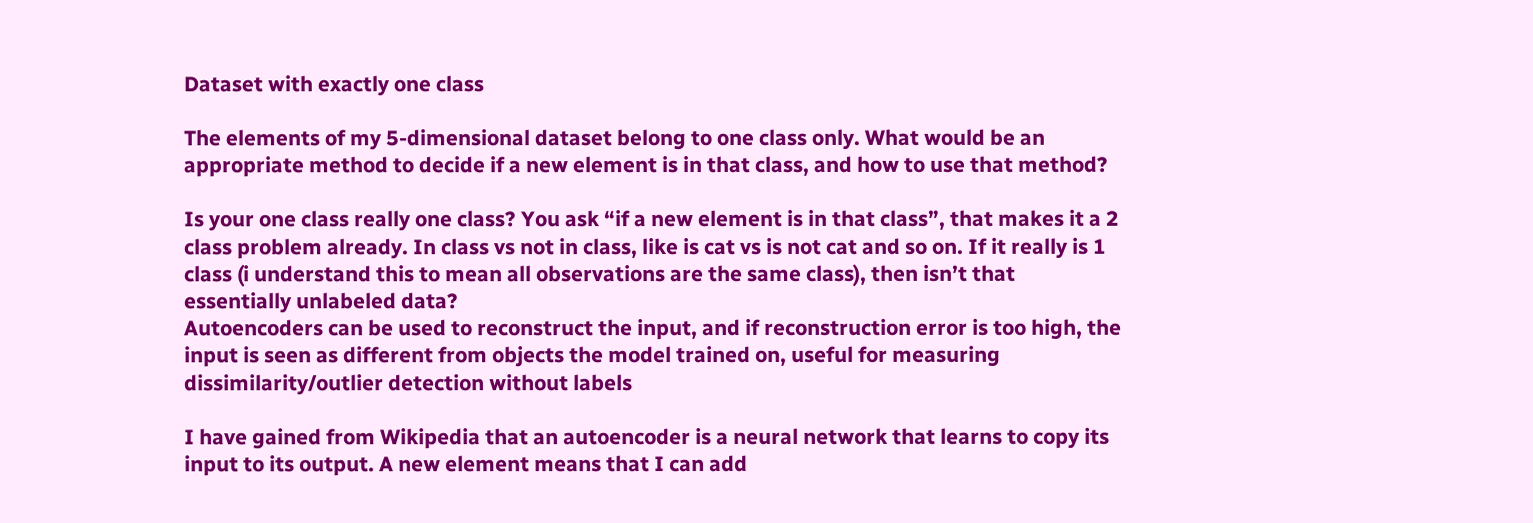Dataset with exactly one class

The elements of my 5-dimensional dataset belong to one class only. What would be an appropriate method to decide if a new element is in that class, and how to use that method?

Is your one class really one class? You ask “if a new element is in that class”, that makes it a 2 class problem already. In class vs not in class, like is cat vs is not cat and so on. If it really is 1 class (i understand this to mean all observations are the same class), then isn’t that essentially unlabeled data?
Autoencoders can be used to reconstruct the input, and if reconstruction error is too high, the input is seen as different from objects the model trained on, useful for measuring dissimilarity/outlier detection without labels

I have gained from Wikipedia that an autoencoder is a neural network that learns to copy its input to its output. A new element means that I can add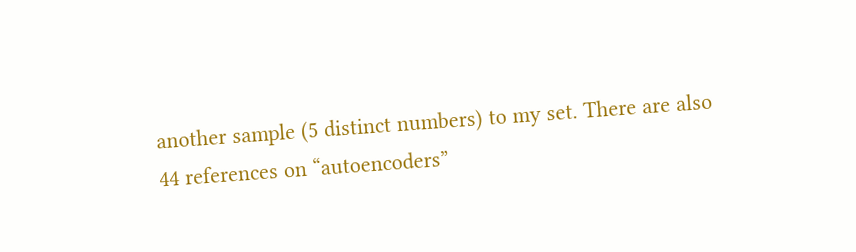another sample (5 distinct numbers) to my set. There are also 44 references on “autoencoders”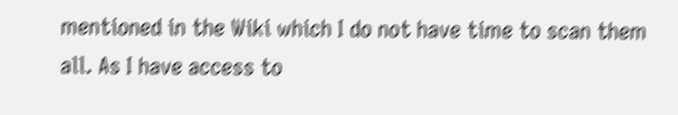mentioned in the Wiki which I do not have time to scan them all. As I have access to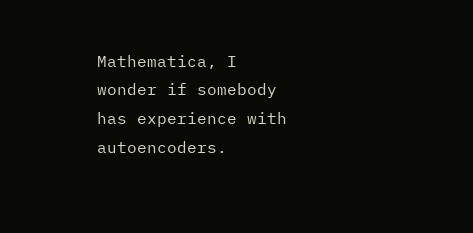Mathematica, I wonder if somebody has experience with autoencoders.